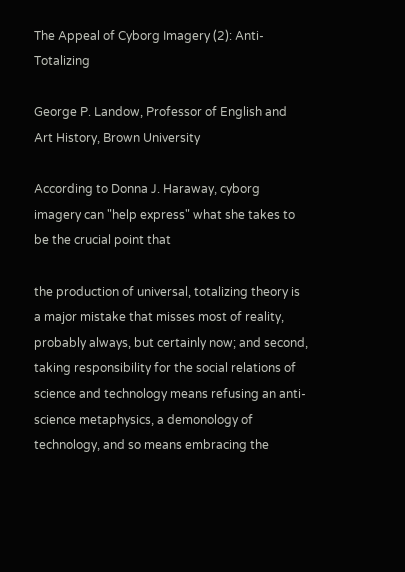The Appeal of Cyborg Imagery (2): Anti-Totalizing

George P. Landow, Professor of English and Art History, Brown University

According to Donna J. Haraway, cyborg imagery can "help express" what she takes to be the crucial point that

the production of universal, totalizing theory is a major mistake that misses most of reality, probably always, but certainly now; and second, taking responsibility for the social relations of science and technology means refusing an anti-science metaphysics, a demonology of technology, and so means embracing the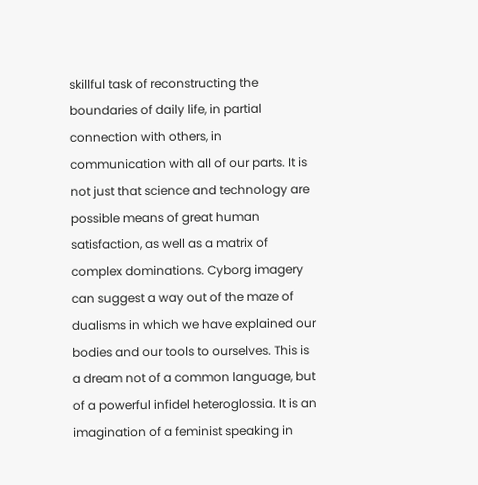skillful task of reconstructing the boundaries of daily life, in partial connection with others, in communication with all of our parts. It is not just that science and technology are possible means of great human satisfaction, as well as a matrix of complex dominations. Cyborg imagery can suggest a way out of the maze of dualisms in which we have explained our bodies and our tools to ourselves. This is a dream not of a common language, but of a powerful infidel heteroglossia. It is an imagination of a feminist speaking in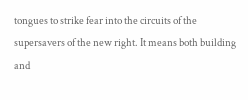tongues to strike fear into the circuits of the supersavers of the new right. It means both building and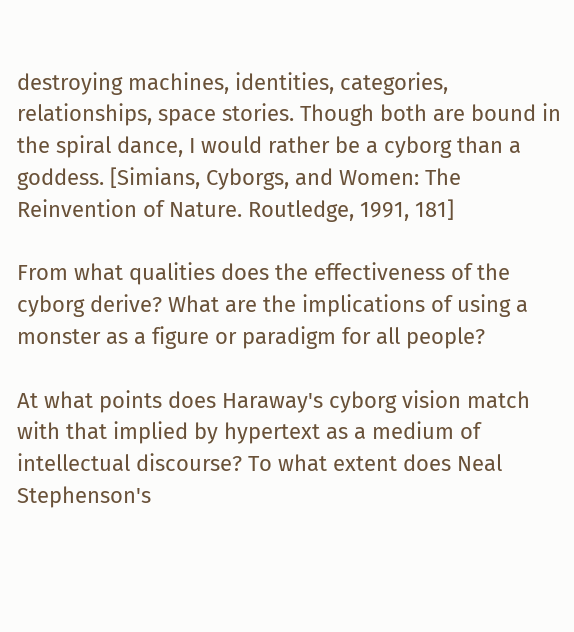destroying machines, identities, categories, relationships, space stories. Though both are bound in the spiral dance, I would rather be a cyborg than a goddess. [Simians, Cyborgs, and Women: The Reinvention of Nature. Routledge, 1991, 181]

From what qualities does the effectiveness of the cyborg derive? What are the implications of using a monster as a figure or paradigm for all people?

At what points does Haraway's cyborg vision match with that implied by hypertext as a medium of intellectual discourse? To what extent does Neal Stephenson's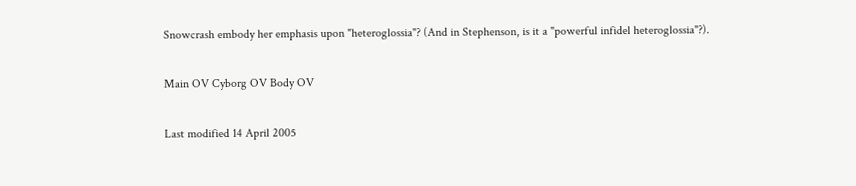Snowcrash embody her emphasis upon "heteroglossia"? (And in Stephenson, is it a "powerful infidel heteroglossia"?).

Main OV Cyborg OV Body OV

Last modified 14 April 2005